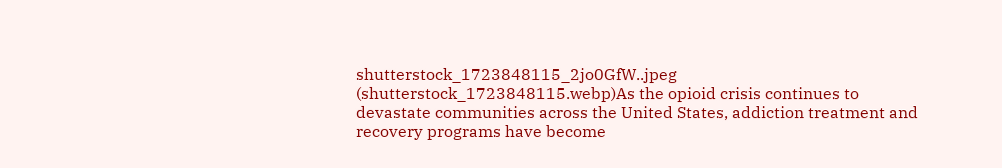shutterstock_1723848115_2jo0GfW..jpeg (shutterstock_1723848115.webp)As the opioid crisis continues to devastate communities across the United States, addiction treatment and recovery programs have become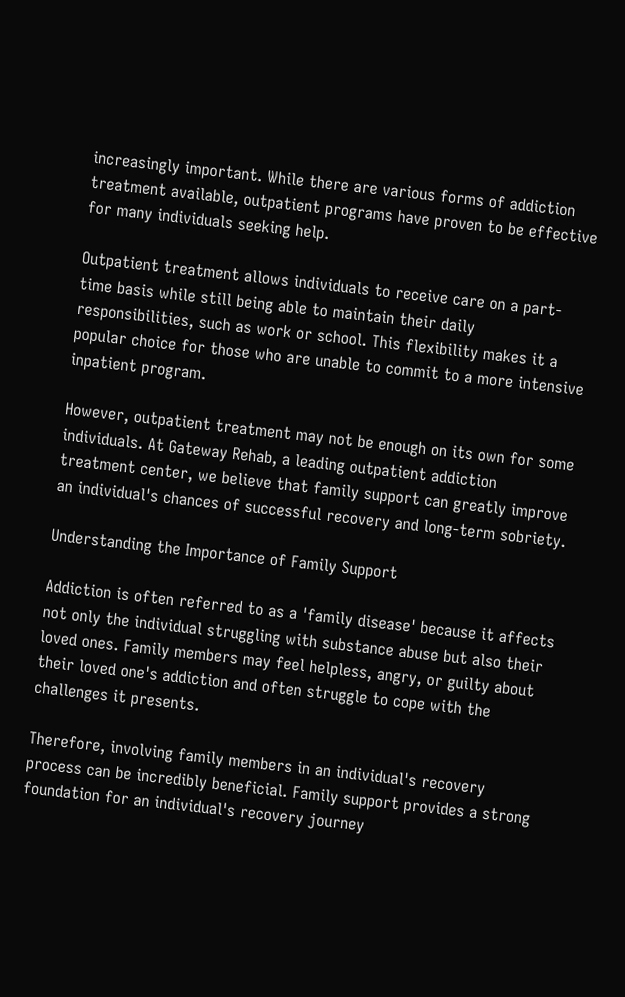increasingly important. While there are various forms of addiction treatment available, outpatient programs have proven to be effective for many individuals seeking help.

Outpatient treatment allows individuals to receive care on a part-time basis while still being able to maintain their daily responsibilities, such as work or school. This flexibility makes it a popular choice for those who are unable to commit to a more intensive inpatient program.

However, outpatient treatment may not be enough on its own for some individuals. At Gateway Rehab, a leading outpatient addiction treatment center, we believe that family support can greatly improve an individual's chances of successful recovery and long-term sobriety.

Understanding the Importance of Family Support

Addiction is often referred to as a 'family disease' because it affects not only the individual struggling with substance abuse but also their loved ones. Family members may feel helpless, angry, or guilty about their loved one's addiction and often struggle to cope with the challenges it presents.

Therefore, involving family members in an individual's recovery process can be incredibly beneficial. Family support provides a strong foundation for an individual's recovery journey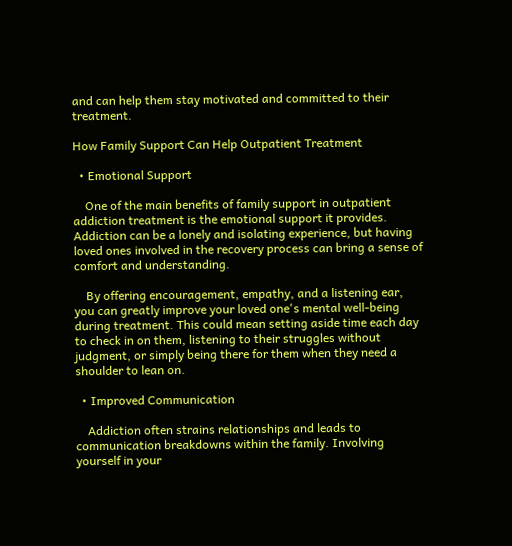and can help them stay motivated and committed to their treatment.

How Family Support Can Help Outpatient Treatment

  • Emotional Support

    One of the main benefits of family support in outpatient addiction treatment is the emotional support it provides. Addiction can be a lonely and isolating experience, but having loved ones involved in the recovery process can bring a sense of comfort and understanding.

    By offering encouragement, empathy, and a listening ear, you can greatly improve your loved one's mental well-being during treatment. This could mean setting aside time each day to check in on them, listening to their struggles without judgment, or simply being there for them when they need a shoulder to lean on.

  • Improved Communication

    Addiction often strains relationships and leads to communication breakdowns within the family. Involving yourself in your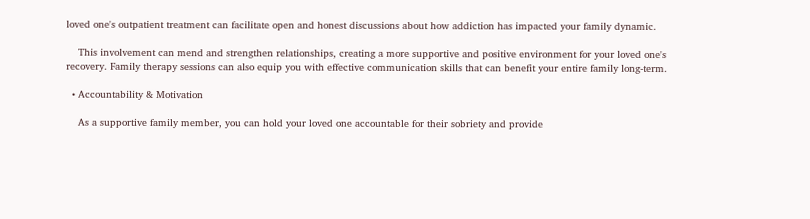loved one's outpatient treatment can facilitate open and honest discussions about how addiction has impacted your family dynamic.

    This involvement can mend and strengthen relationships, creating a more supportive and positive environment for your loved one's recovery. Family therapy sessions can also equip you with effective communication skills that can benefit your entire family long-term.

  • Accountability & Motivation

    As a supportive family member, you can hold your loved one accountable for their sobriety and provide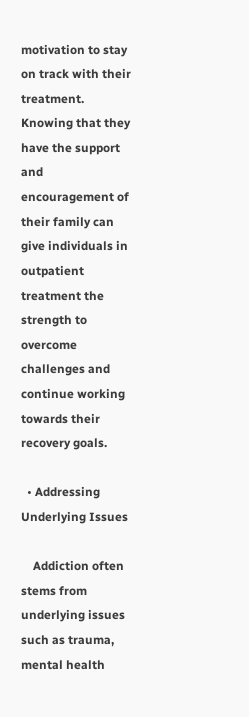motivation to stay on track with their treatment. Knowing that they have the support and encouragement of their family can give individuals in outpatient treatment the strength to overcome challenges and continue working towards their recovery goals.

  • Addressing Underlying Issues

    Addiction often stems from underlying issues such as trauma, mental health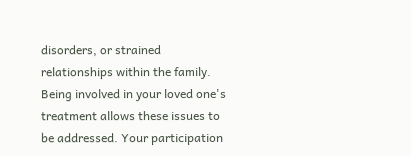disorders, or strained relationships within the family. Being involved in your loved one's treatment allows these issues to be addressed. Your participation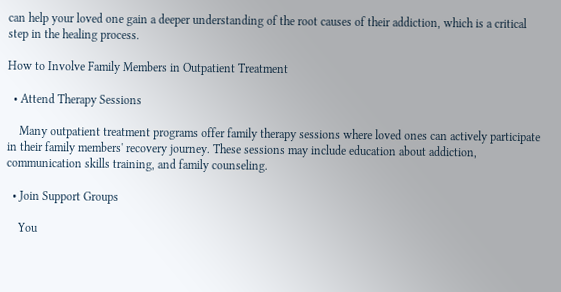can help your loved one gain a deeper understanding of the root causes of their addiction, which is a critical step in the healing process.

How to Involve Family Members in Outpatient Treatment

  • Attend Therapy Sessions

    Many outpatient treatment programs offer family therapy sessions where loved ones can actively participate in their family members' recovery journey. These sessions may include education about addiction, communication skills training, and family counseling.

  • Join Support Groups

    You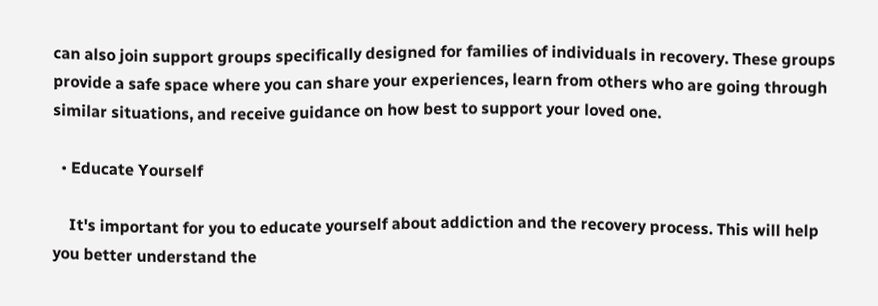can also join support groups specifically designed for families of individuals in recovery. These groups provide a safe space where you can share your experiences, learn from others who are going through similar situations, and receive guidance on how best to support your loved one.

  • Educate Yourself

    It's important for you to educate yourself about addiction and the recovery process. This will help you better understand the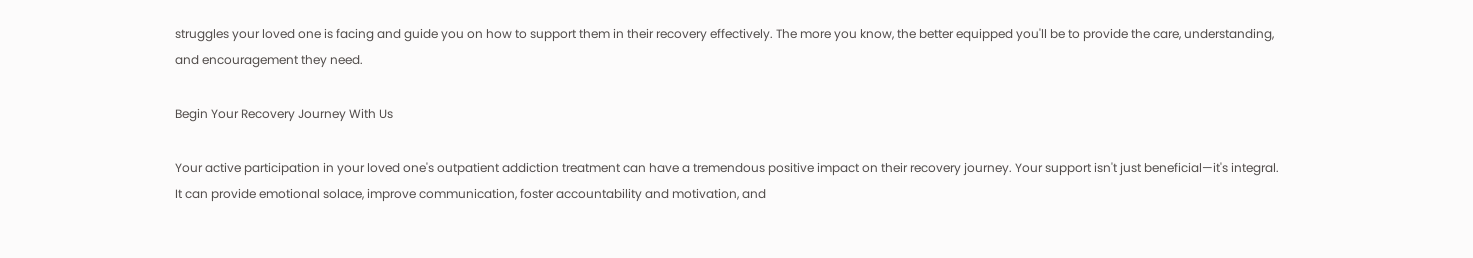struggles your loved one is facing and guide you on how to support them in their recovery effectively. The more you know, the better equipped you'll be to provide the care, understanding, and encouragement they need.

Begin Your Recovery Journey With Us

Your active participation in your loved one's outpatient addiction treatment can have a tremendous positive impact on their recovery journey. Your support isn't just beneficial—it's integral. It can provide emotional solace, improve communication, foster accountability and motivation, and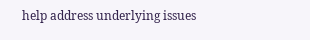help address underlying issues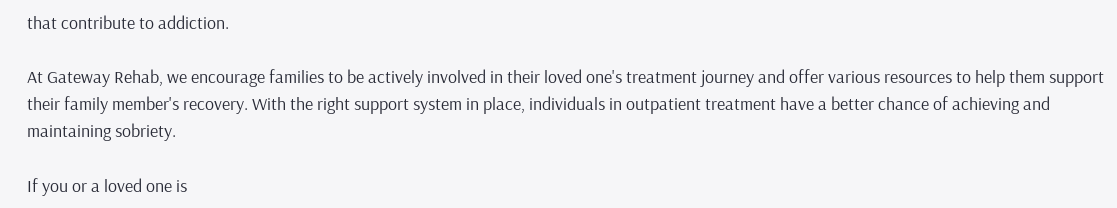that contribute to addiction.

At Gateway Rehab, we encourage families to be actively involved in their loved one's treatment journey and offer various resources to help them support their family member's recovery. With the right support system in place, individuals in outpatient treatment have a better chance of achieving and maintaining sobriety.

If you or a loved one is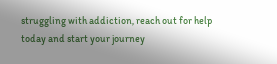struggling with addiction, reach out for help today and start your journey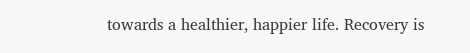towards a healthier, happier life. Recovery is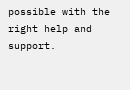possible with the right help and support.